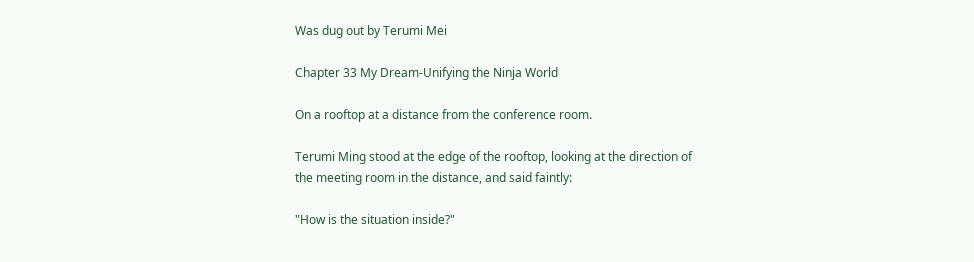Was dug out by Terumi Mei

Chapter 33 My Dream-Unifying the Ninja World

On a rooftop at a distance from the conference room.

Terumi Ming stood at the edge of the rooftop, looking at the direction of the meeting room in the distance, and said faintly:

"How is the situation inside?"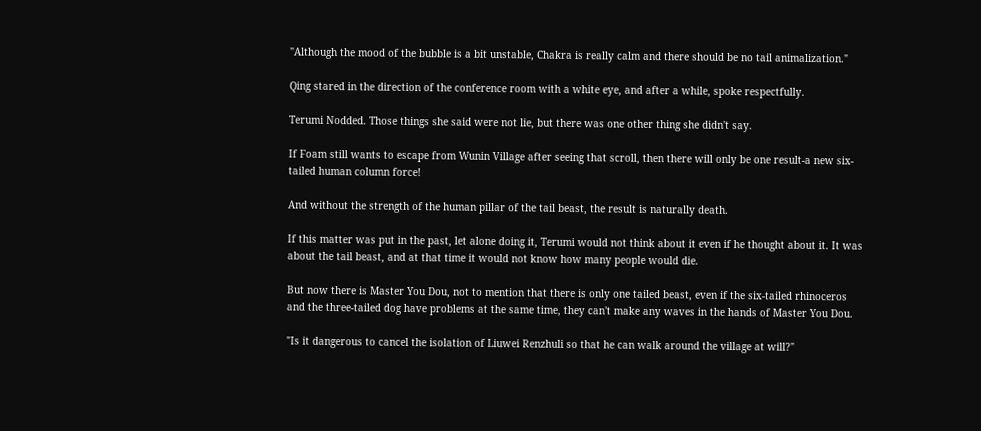"Although the mood of the bubble is a bit unstable, Chakra is really calm and there should be no tail animalization."

Qing stared in the direction of the conference room with a white eye, and after a while, spoke respectfully.

Terumi Nodded. Those things she said were not lie, but there was one other thing she didn't say.

If Foam still wants to escape from Wunin Village after seeing that scroll, then there will only be one result-a new six-tailed human column force!

And without the strength of the human pillar of the tail beast, the result is naturally death.

If this matter was put in the past, let alone doing it, Terumi would not think about it even if he thought about it. It was about the tail beast, and at that time it would not know how many people would die.

But now there is Master You Dou, not to mention that there is only one tailed beast, even if the six-tailed rhinoceros and the three-tailed dog have problems at the same time, they can't make any waves in the hands of Master You Dou.

"Is it dangerous to cancel the isolation of Liuwei Renzhuli so that he can walk around the village at will?"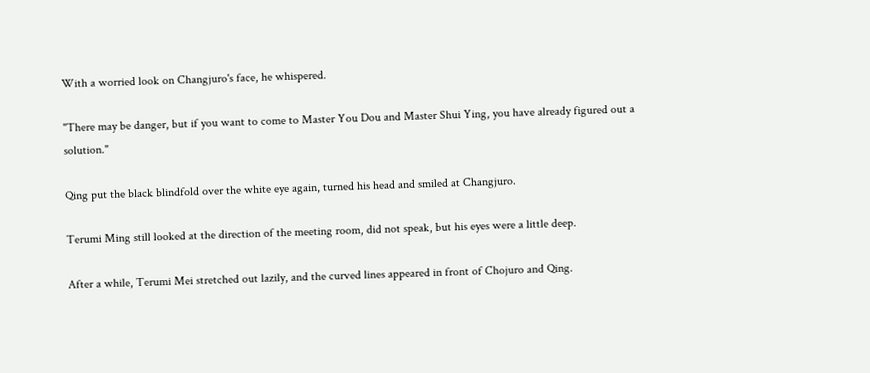With a worried look on Changjuro's face, he whispered.

"There may be danger, but if you want to come to Master You Dou and Master Shui Ying, you have already figured out a solution."

Qing put the black blindfold over the white eye again, turned his head and smiled at Changjuro.

Terumi Ming still looked at the direction of the meeting room, did not speak, but his eyes were a little deep.

After a while, Terumi Mei stretched out lazily, and the curved lines appeared in front of Chojuro and Qing.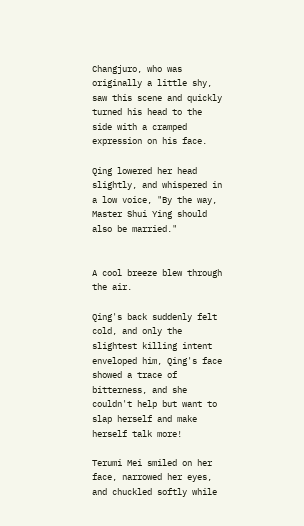Changjuro, who was originally a little shy, saw this scene and quickly turned his head to the side with a cramped expression on his face.

Qing lowered her head slightly, and whispered in a low voice, "By the way, Master Shui Ying should also be married."


A cool breeze blew through the air.

Qing's back suddenly felt cold, and only the slightest killing intent enveloped him, Qing's face showed a trace of bitterness, and she couldn't help but want to slap herself and make herself talk more!

Terumi Mei smiled on her face, narrowed her eyes, and chuckled softly while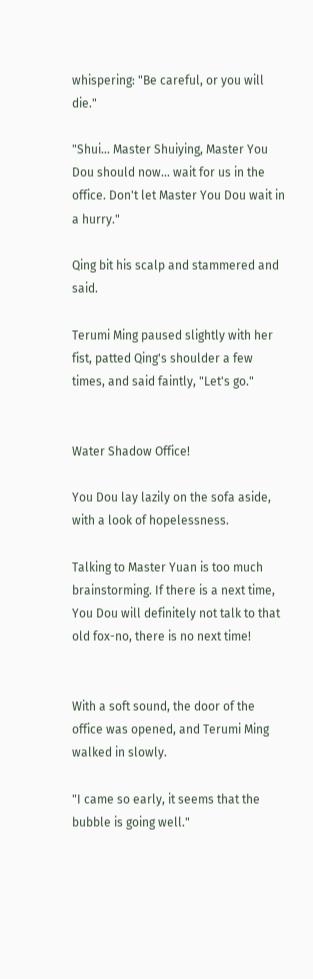whispering: "Be careful, or you will die."

"Shui... Master Shuiying, Master You Dou should now... wait for us in the office. Don't let Master You Dou wait in a hurry."

Qing bit his scalp and stammered and said.

Terumi Ming paused slightly with her fist, patted Qing's shoulder a few times, and said faintly, "Let's go."


Water Shadow Office!

You Dou lay lazily on the sofa aside, with a look of hopelessness.

Talking to Master Yuan is too much brainstorming. If there is a next time, You Dou will definitely not talk to that old fox-no, there is no next time!


With a soft sound, the door of the office was opened, and Terumi Ming walked in slowly.

"I came so early, it seems that the bubble is going well."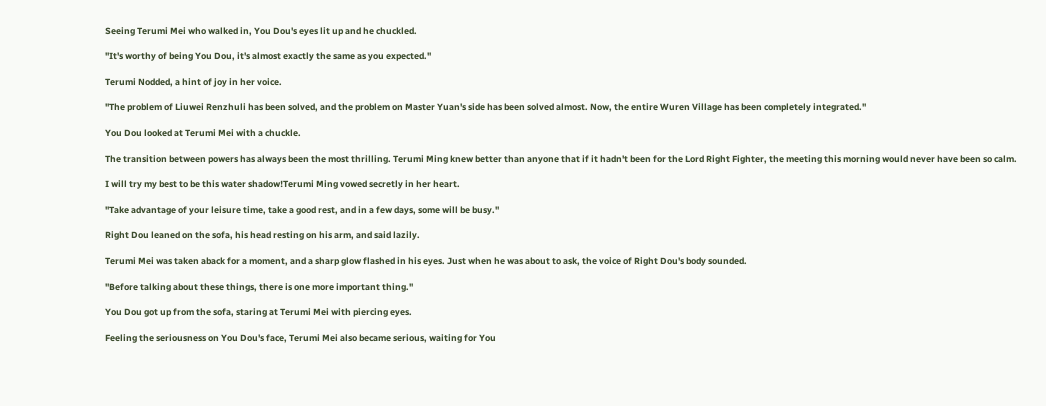Seeing Terumi Mei who walked in, You Dou's eyes lit up and he chuckled.

"It's worthy of being You Dou, it's almost exactly the same as you expected."

Terumi Nodded, a hint of joy in her voice.

"The problem of Liuwei Renzhuli has been solved, and the problem on Master Yuan's side has been solved almost. Now, the entire Wuren Village has been completely integrated."

You Dou looked at Terumi Mei with a chuckle.

The transition between powers has always been the most thrilling. Terumi Ming knew better than anyone that if it hadn't been for the Lord Right Fighter, the meeting this morning would never have been so calm.

I will try my best to be this water shadow!Terumi Ming vowed secretly in her heart.

"Take advantage of your leisure time, take a good rest, and in a few days, some will be busy."

Right Dou leaned on the sofa, his head resting on his arm, and said lazily.

Terumi Mei was taken aback for a moment, and a sharp glow flashed in his eyes. Just when he was about to ask, the voice of Right Dou's body sounded.

"Before talking about these things, there is one more important thing."

You Dou got up from the sofa, staring at Terumi Mei with piercing eyes.

Feeling the seriousness on You Dou's face, Terumi Mei also became serious, waiting for You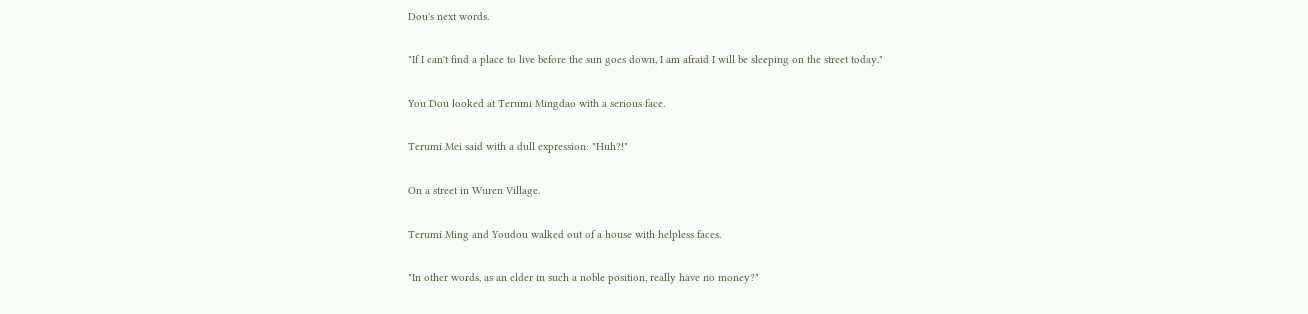Dou's next words.

"If I can't find a place to live before the sun goes down, I am afraid I will be sleeping on the street today."

You Dou looked at Terumi Mingdao with a serious face.

Terumi Mei said with a dull expression: "Huh?!"

On a street in Wuren Village.

Terumi Ming and Youdou walked out of a house with helpless faces.

"In other words, as an elder in such a noble position, really have no money?"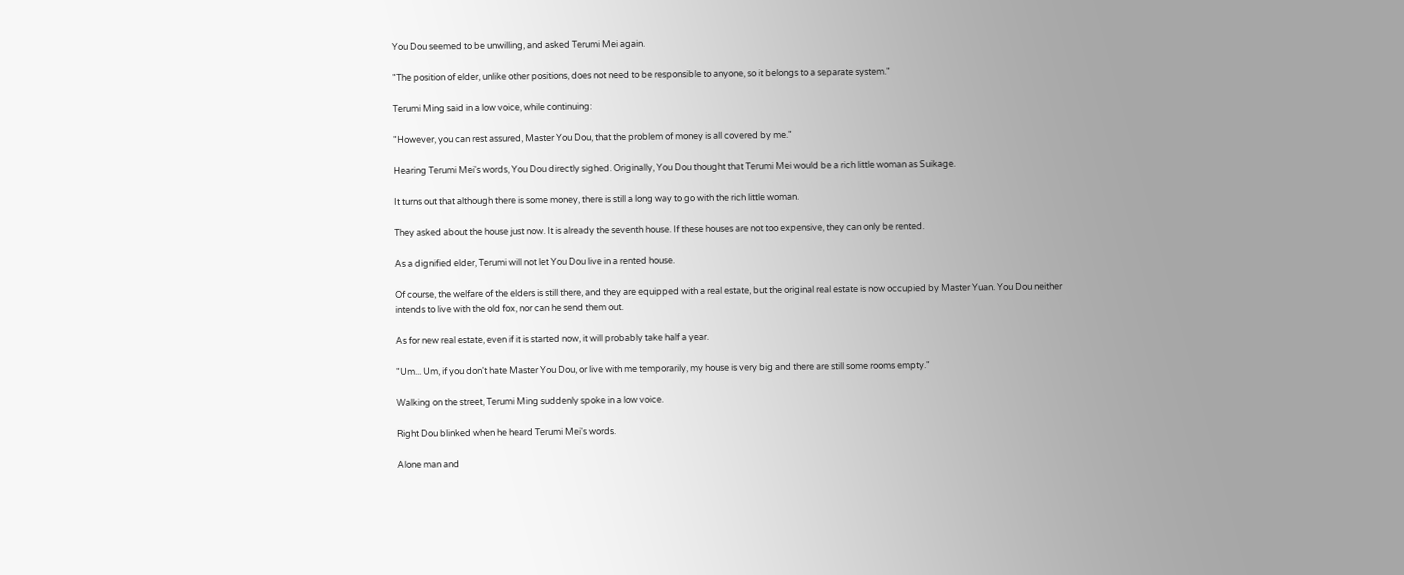You Dou seemed to be unwilling, and asked Terumi Mei again.

"The position of elder, unlike other positions, does not need to be responsible to anyone, so it belongs to a separate system."

Terumi Ming said in a low voice, while continuing:

"However, you can rest assured, Master You Dou, that the problem of money is all covered by me."

Hearing Terumi Mei's words, You Dou directly sighed. Originally, You Dou thought that Terumi Mei would be a rich little woman as Suikage.

It turns out that although there is some money, there is still a long way to go with the rich little woman.

They asked about the house just now. It is already the seventh house. If these houses are not too expensive, they can only be rented.

As a dignified elder, Terumi will not let You Dou live in a rented house.

Of course, the welfare of the elders is still there, and they are equipped with a real estate, but the original real estate is now occupied by Master Yuan. You Dou neither intends to live with the old fox, nor can he send them out.

As for new real estate, even if it is started now, it will probably take half a year.

"Um... Um, if you don't hate Master You Dou, or live with me temporarily, my house is very big and there are still some rooms empty."

Walking on the street, Terumi Ming suddenly spoke in a low voice.

Right Dou blinked when he heard Terumi Mei's words.

Alone man and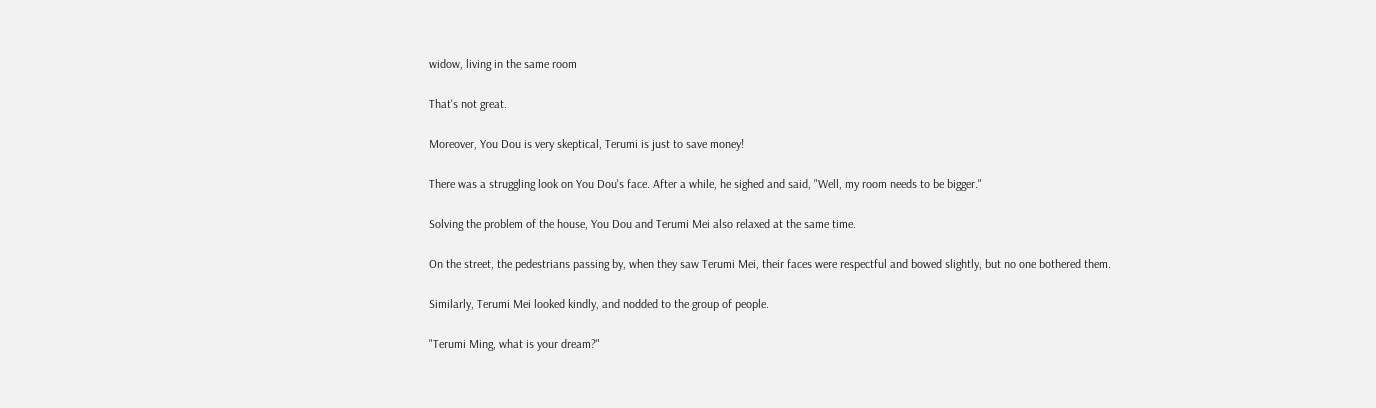widow, living in the same room

That's not great.

Moreover, You Dou is very skeptical, Terumi is just to save money!

There was a struggling look on You Dou's face. After a while, he sighed and said, "Well, my room needs to be bigger."

Solving the problem of the house, You Dou and Terumi Mei also relaxed at the same time.

On the street, the pedestrians passing by, when they saw Terumi Mei, their faces were respectful and bowed slightly, but no one bothered them.

Similarly, Terumi Mei looked kindly, and nodded to the group of people.

"Terumi Ming, what is your dream?"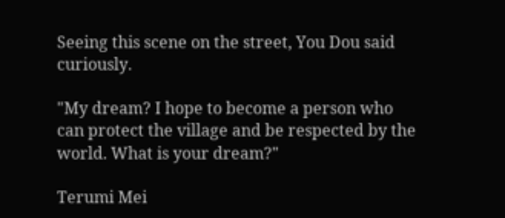Seeing this scene on the street, You Dou said curiously.

"My dream? I hope to become a person who can protect the village and be respected by the world. What is your dream?"

Terumi Mei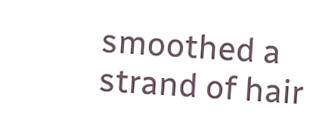smoothed a strand of hair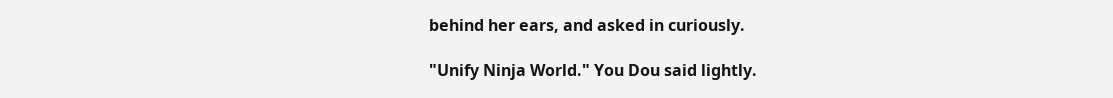behind her ears, and asked in curiously.

"Unify Ninja World." You Dou said lightly.